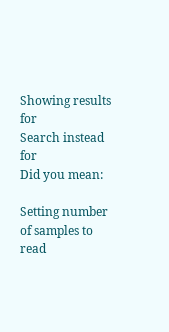Showing results for
Search instead for
Did you mean:

Setting number of samples to read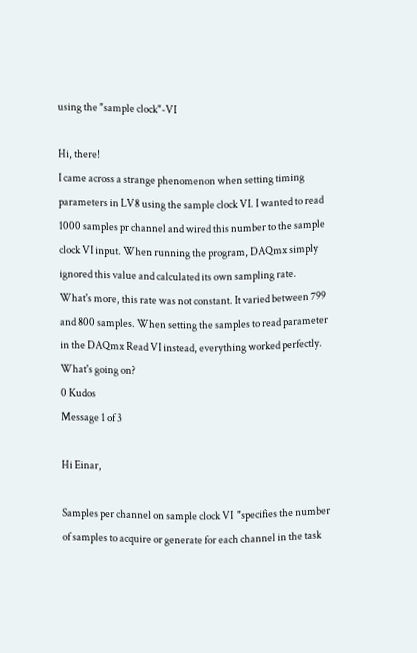using the "sample clock"-VI

Hi, there!
I came across a strange phenomenon when setting timing parameters in LV8 using the sample clock VI. I wanted to read 1000 samples pr channel and wired this number to the sample clock VI input. When running the program, DAQmx simply ignored this value and calculated its own sampling rate. What's more, this rate was not constant. It varied between 799 and 800 samples. When setting the samples to read parameter in the DAQmx Read VI instead, everything worked perfectly. What's going on?
0 Kudos
Message 1 of 3

Hi Einar,

Samples per channel on sample clock VI  "specifies the number of samples to acquire or generate for each channel in the task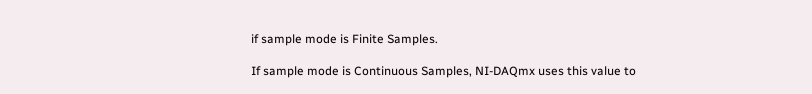if sample mode is Finite Samples.

If sample mode is Continuous Samples, NI-DAQmx uses this value to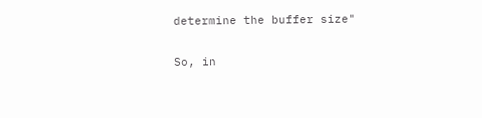determine the buffer size"

So, in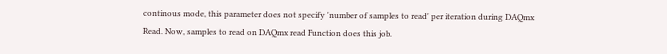continous mode, this parameter does not specify 'number of samples to read' per iteration during DAQmx Read. Now, samples to read on DAQmx read Function does this job.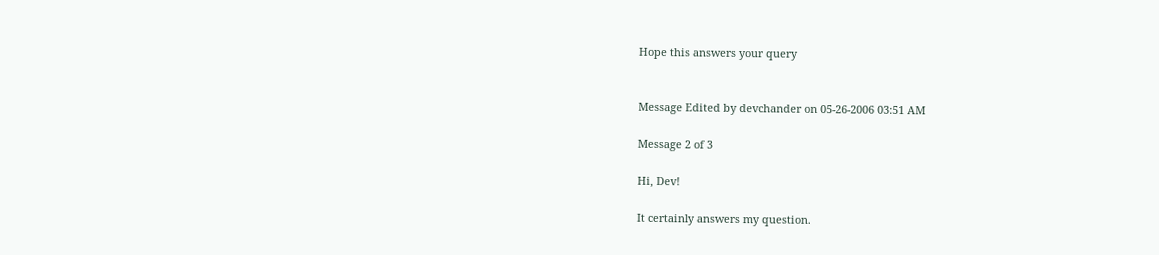Hope this answers your query


Message Edited by devchander on 05-26-2006 03:51 AM

Message 2 of 3

Hi, Dev!

It certainly answers my question.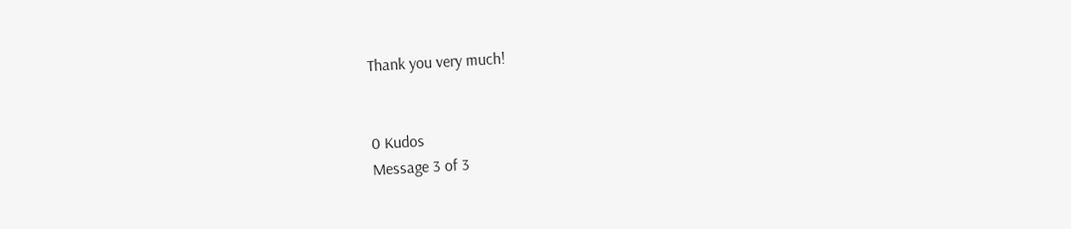Thank you very much!


0 Kudos
Message 3 of 3